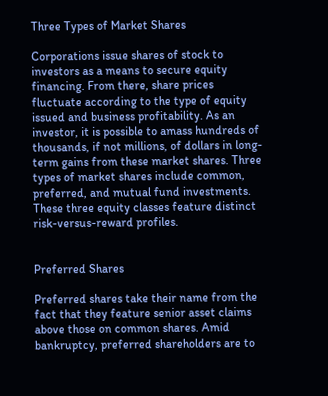Three Types of Market Shares

Corporations issue shares of stock to investors as a means to secure equity financing. From there, share prices fluctuate according to the type of equity issued and business profitability. As an investor, it is possible to amass hundreds of thousands, if not millions, of dollars in long-term gains from these market shares. Three types of market shares include common, preferred, and mutual fund investments. These three equity classes feature distinct risk-versus-reward profiles.


Preferred Shares

Preferred shares take their name from the fact that they feature senior asset claims above those on common shares. Amid bankruptcy, preferred shareholders are to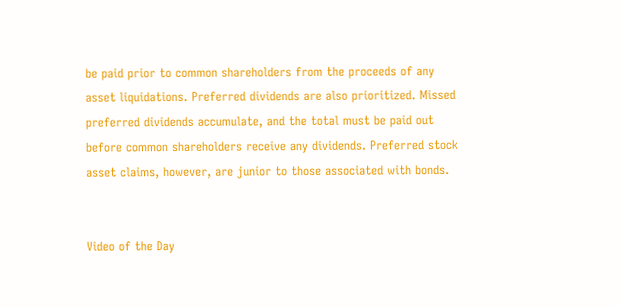be paid prior to common shareholders from the proceeds of any asset liquidations. Preferred dividends are also prioritized. Missed preferred dividends accumulate, and the total must be paid out before common shareholders receive any dividends. Preferred stock asset claims, however, are junior to those associated with bonds.


Video of the Day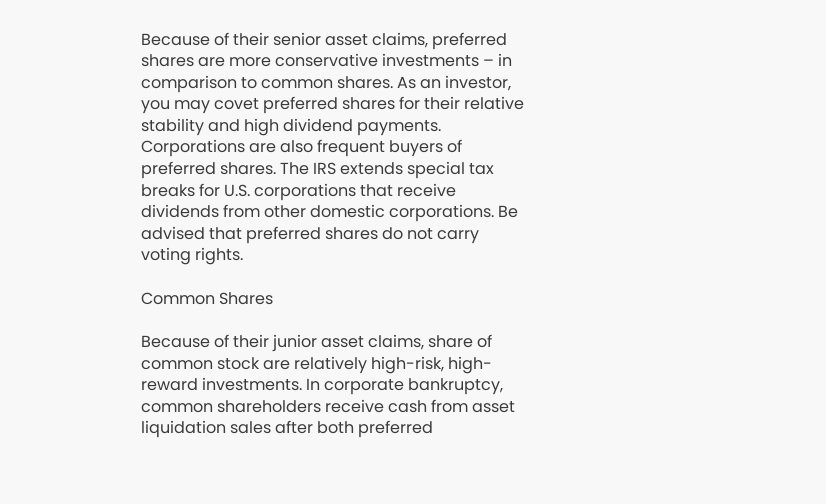Because of their senior asset claims, preferred shares are more conservative investments – in comparison to common shares. As an investor, you may covet preferred shares for their relative stability and high dividend payments. Corporations are also frequent buyers of preferred shares. The IRS extends special tax breaks for U.S. corporations that receive dividends from other domestic corporations. Be advised that preferred shares do not carry voting rights.

Common Shares

Because of their junior asset claims, share of common stock are relatively high-risk, high-reward investments. In corporate bankruptcy, common shareholders receive cash from asset liquidation sales after both preferred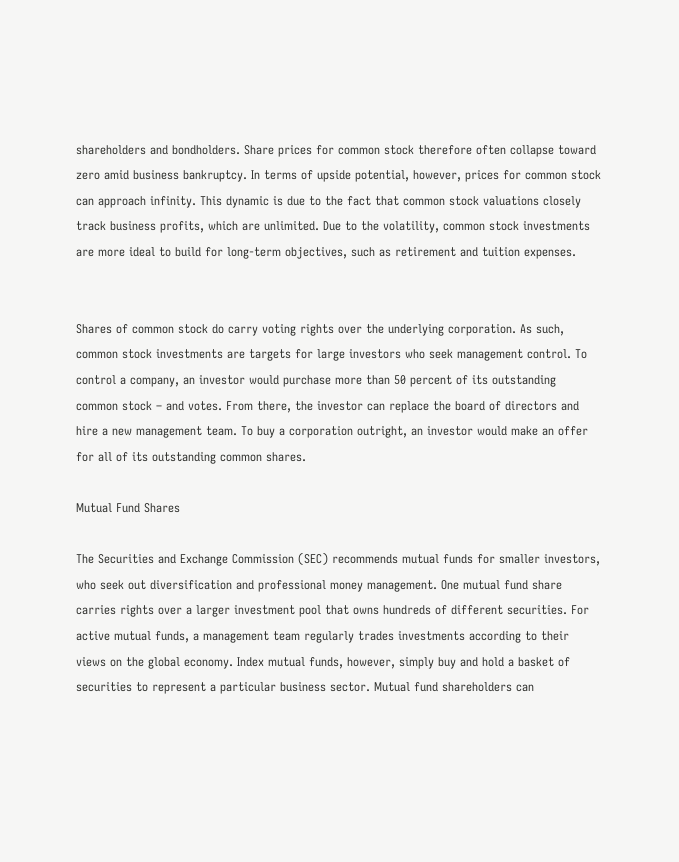shareholders and bondholders. Share prices for common stock therefore often collapse toward zero amid business bankruptcy. In terms of upside potential, however, prices for common stock can approach infinity. This dynamic is due to the fact that common stock valuations closely track business profits, which are unlimited. Due to the volatility, common stock investments are more ideal to build for long-term objectives, such as retirement and tuition expenses.


Shares of common stock do carry voting rights over the underlying corporation. As such, common stock investments are targets for large investors who seek management control. To control a company, an investor would purchase more than 50 percent of its outstanding common stock – and votes. From there, the investor can replace the board of directors and hire a new management team. To buy a corporation outright, an investor would make an offer for all of its outstanding common shares.

Mutual Fund Shares

The Securities and Exchange Commission (SEC) recommends mutual funds for smaller investors, who seek out diversification and professional money management. One mutual fund share carries rights over a larger investment pool that owns hundreds of different securities. For active mutual funds, a management team regularly trades investments according to their views on the global economy. Index mutual funds, however, simply buy and hold a basket of securities to represent a particular business sector. Mutual fund shareholders can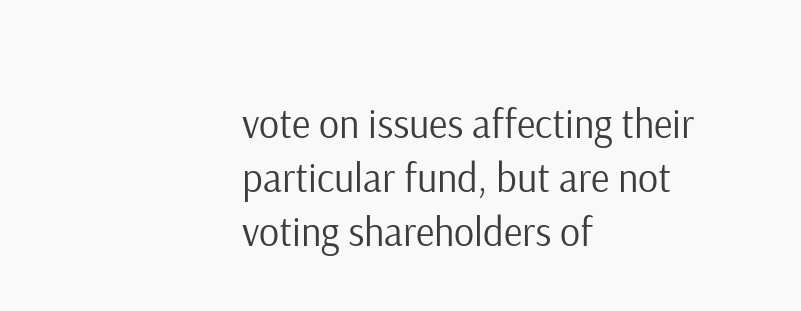vote on issues affecting their particular fund, but are not voting shareholders of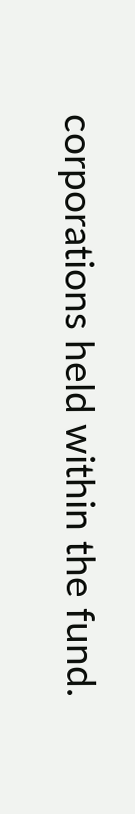corporations held within the fund.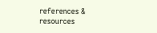references & resources